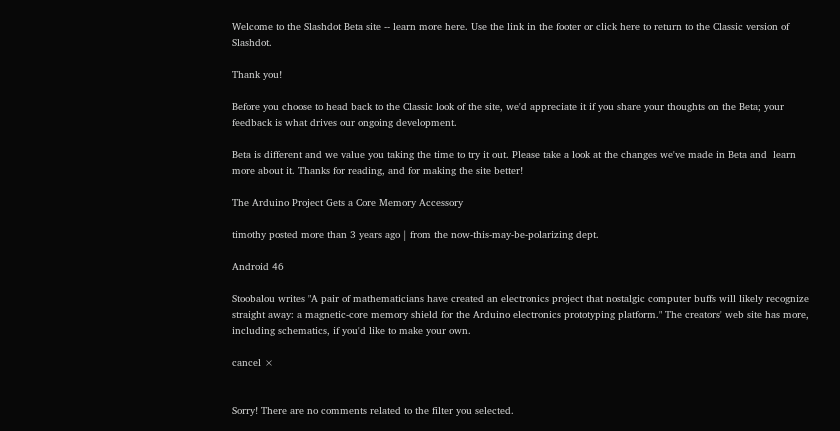Welcome to the Slashdot Beta site -- learn more here. Use the link in the footer or click here to return to the Classic version of Slashdot.

Thank you!

Before you choose to head back to the Classic look of the site, we'd appreciate it if you share your thoughts on the Beta; your feedback is what drives our ongoing development.

Beta is different and we value you taking the time to try it out. Please take a look at the changes we've made in Beta and  learn more about it. Thanks for reading, and for making the site better!

The Arduino Project Gets a Core Memory Accessory

timothy posted more than 3 years ago | from the now-this-may-be-polarizing dept.

Android 46

Stoobalou writes "A pair of mathematicians have created an electronics project that nostalgic computer buffs will likely recognize straight away: a magnetic-core memory shield for the Arduino electronics prototyping platform." The creators' web site has more, including schematics, if you'd like to make your own.

cancel ×


Sorry! There are no comments related to the filter you selected.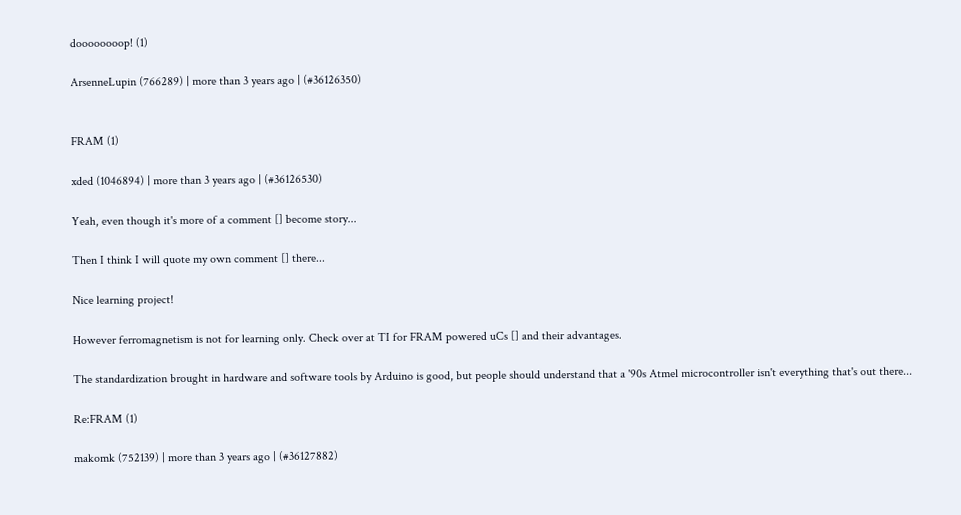doooooooop! (1)

ArsenneLupin (766289) | more than 3 years ago | (#36126350)


FRAM (1)

xded (1046894) | more than 3 years ago | (#36126530)

Yeah, even though it's more of a comment [] become story...

Then I think I will quote my own comment [] there...

Nice learning project!

However ferromagnetism is not for learning only. Check over at TI for FRAM powered uCs [] and their advantages.

The standardization brought in hardware and software tools by Arduino is good, but people should understand that a '90s Atmel microcontroller isn't everything that's out there...

Re:FRAM (1)

makomk (752139) | more than 3 years ago | (#36127882)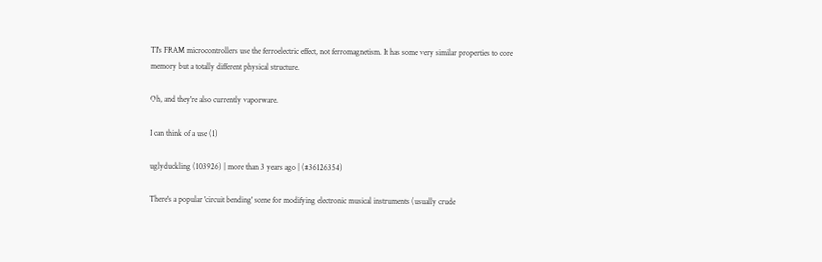TI's FRAM microcontrollers use the ferroelectric effect, not ferromagnetism. It has some very similar properties to core memory but a totally different physical structure.

Oh, and they're also currently vaporware.

I can think of a use (1)

uglyduckling (103926) | more than 3 years ago | (#36126354)

There's a popular 'circuit bending' scene for modifying electronic musical instruments (usually crude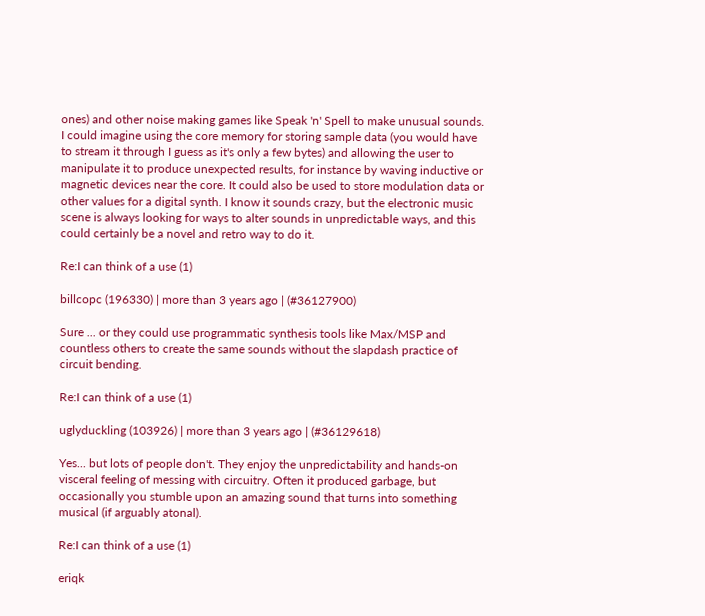ones) and other noise making games like Speak 'n' Spell to make unusual sounds. I could imagine using the core memory for storing sample data (you would have to stream it through I guess as it's only a few bytes) and allowing the user to manipulate it to produce unexpected results, for instance by waving inductive or magnetic devices near the core. It could also be used to store modulation data or other values for a digital synth. I know it sounds crazy, but the electronic music scene is always looking for ways to alter sounds in unpredictable ways, and this could certainly be a novel and retro way to do it.

Re:I can think of a use (1)

billcopc (196330) | more than 3 years ago | (#36127900)

Sure ... or they could use programmatic synthesis tools like Max/MSP and countless others to create the same sounds without the slapdash practice of circuit bending.

Re:I can think of a use (1)

uglyduckling (103926) | more than 3 years ago | (#36129618)

Yes... but lots of people don't. They enjoy the unpredictability and hands-on visceral feeling of messing with circuitry. Often it produced garbage, but occasionally you stumble upon an amazing sound that turns into something musical (if arguably atonal).

Re:I can think of a use (1)

eriqk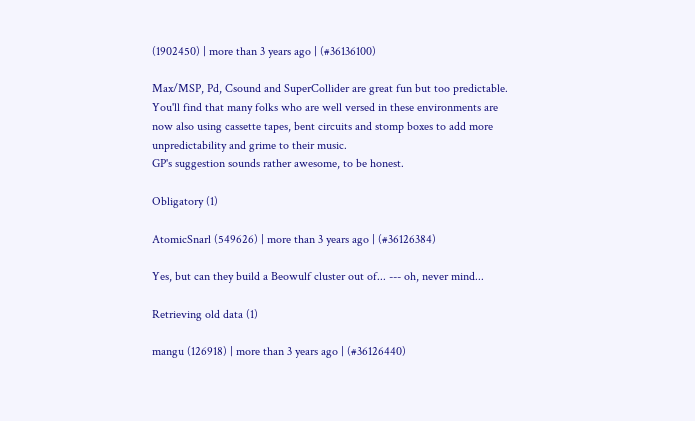(1902450) | more than 3 years ago | (#36136100)

Max/MSP, Pd, Csound and SuperCollider are great fun but too predictable. You'll find that many folks who are well versed in these environments are now also using cassette tapes, bent circuits and stomp boxes to add more unpredictability and grime to their music.
GP's suggestion sounds rather awesome, to be honest.

Obligatory (1)

AtomicSnarl (549626) | more than 3 years ago | (#36126384)

Yes, but can they build a Beowulf cluster out of... --- oh, never mind...

Retrieving old data (1)

mangu (126918) | more than 3 years ago | (#36126440)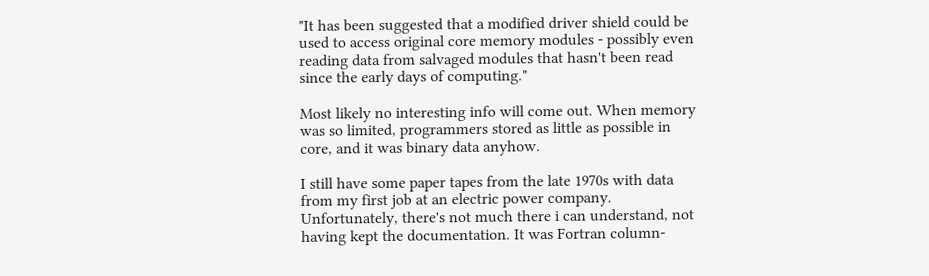"It has been suggested that a modified driver shield could be used to access original core memory modules - possibly even reading data from salvaged modules that hasn't been read since the early days of computing."

Most likely no interesting info will come out. When memory was so limited, programmers stored as little as possible in core, and it was binary data anyhow.

I still have some paper tapes from the late 1970s with data from my first job at an electric power company. Unfortunately, there's not much there i can understand, not having kept the documentation. It was Fortran column-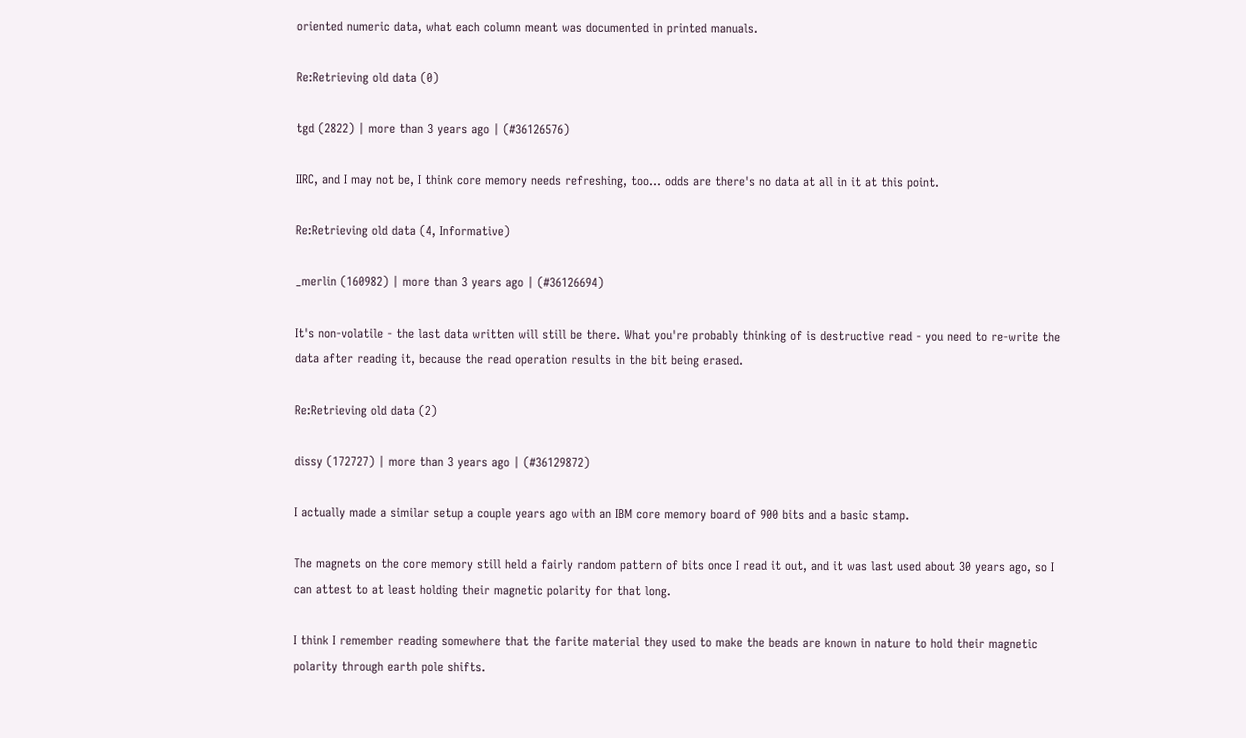oriented numeric data, what each column meant was documented in printed manuals.

Re:Retrieving old data (0)

tgd (2822) | more than 3 years ago | (#36126576)

IIRC, and I may not be, I think core memory needs refreshing, too... odds are there's no data at all in it at this point.

Re:Retrieving old data (4, Informative)

_merlin (160982) | more than 3 years ago | (#36126694)

It's non-volatile - the last data written will still be there. What you're probably thinking of is destructive read - you need to re-write the data after reading it, because the read operation results in the bit being erased.

Re:Retrieving old data (2)

dissy (172727) | more than 3 years ago | (#36129872)

I actually made a similar setup a couple years ago with an IBM core memory board of 900 bits and a basic stamp.

The magnets on the core memory still held a fairly random pattern of bits once I read it out, and it was last used about 30 years ago, so I can attest to at least holding their magnetic polarity for that long.

I think I remember reading somewhere that the farite material they used to make the beads are known in nature to hold their magnetic polarity through earth pole shifts.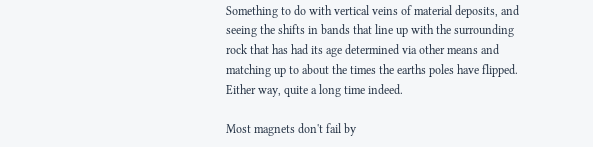Something to do with vertical veins of material deposits, and seeing the shifts in bands that line up with the surrounding rock that has had its age determined via other means and matching up to about the times the earths poles have flipped.
Either way, quite a long time indeed.

Most magnets don't fail by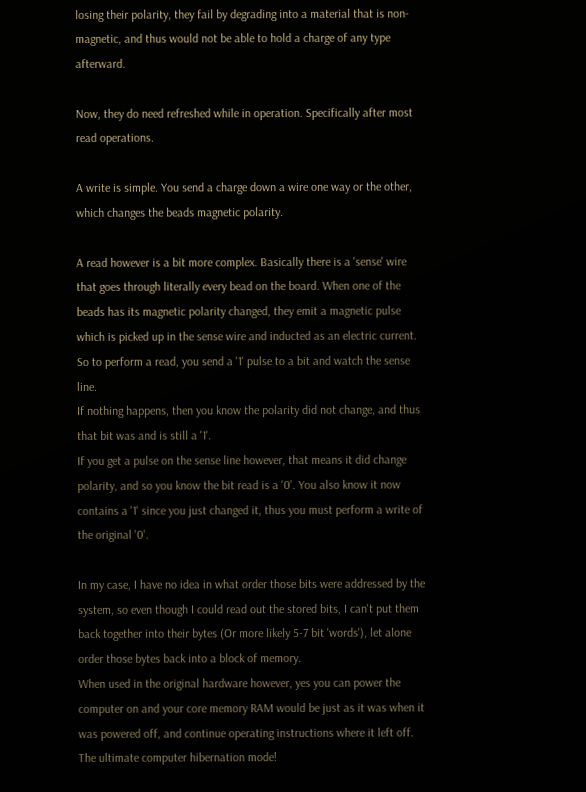losing their polarity, they fail by degrading into a material that is non-magnetic, and thus would not be able to hold a charge of any type afterward.

Now, they do need refreshed while in operation. Specifically after most read operations.

A write is simple. You send a charge down a wire one way or the other, which changes the beads magnetic polarity.

A read however is a bit more complex. Basically there is a 'sense' wire that goes through literally every bead on the board. When one of the beads has its magnetic polarity changed, they emit a magnetic pulse which is picked up in the sense wire and inducted as an electric current.
So to perform a read, you send a '1' pulse to a bit and watch the sense line.
If nothing happens, then you know the polarity did not change, and thus that bit was and is still a '1'.
If you get a pulse on the sense line however, that means it did change polarity, and so you know the bit read is a '0'. You also know it now contains a '1' since you just changed it, thus you must perform a write of the original '0'.

In my case, I have no idea in what order those bits were addressed by the system, so even though I could read out the stored bits, I can't put them back together into their bytes (Or more likely 5-7 bit 'words'), let alone order those bytes back into a block of memory.
When used in the original hardware however, yes you can power the computer on and your core memory RAM would be just as it was when it was powered off, and continue operating instructions where it left off.
The ultimate computer hibernation mode!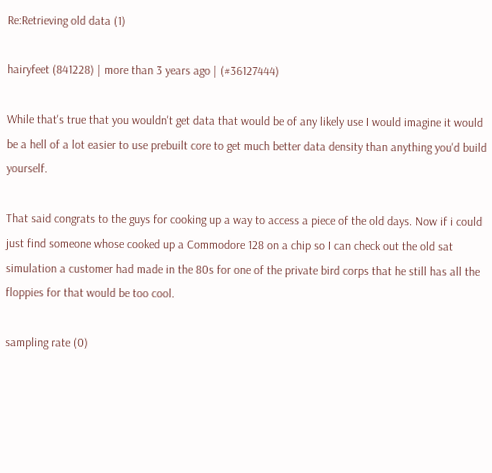Re:Retrieving old data (1)

hairyfeet (841228) | more than 3 years ago | (#36127444)

While that's true that you wouldn't get data that would be of any likely use I would imagine it would be a hell of a lot easier to use prebuilt core to get much better data density than anything you'd build yourself.

That said congrats to the guys for cooking up a way to access a piece of the old days. Now if i could just find someone whose cooked up a Commodore 128 on a chip so I can check out the old sat simulation a customer had made in the 80s for one of the private bird corps that he still has all the floppies for that would be too cool.

sampling rate (0)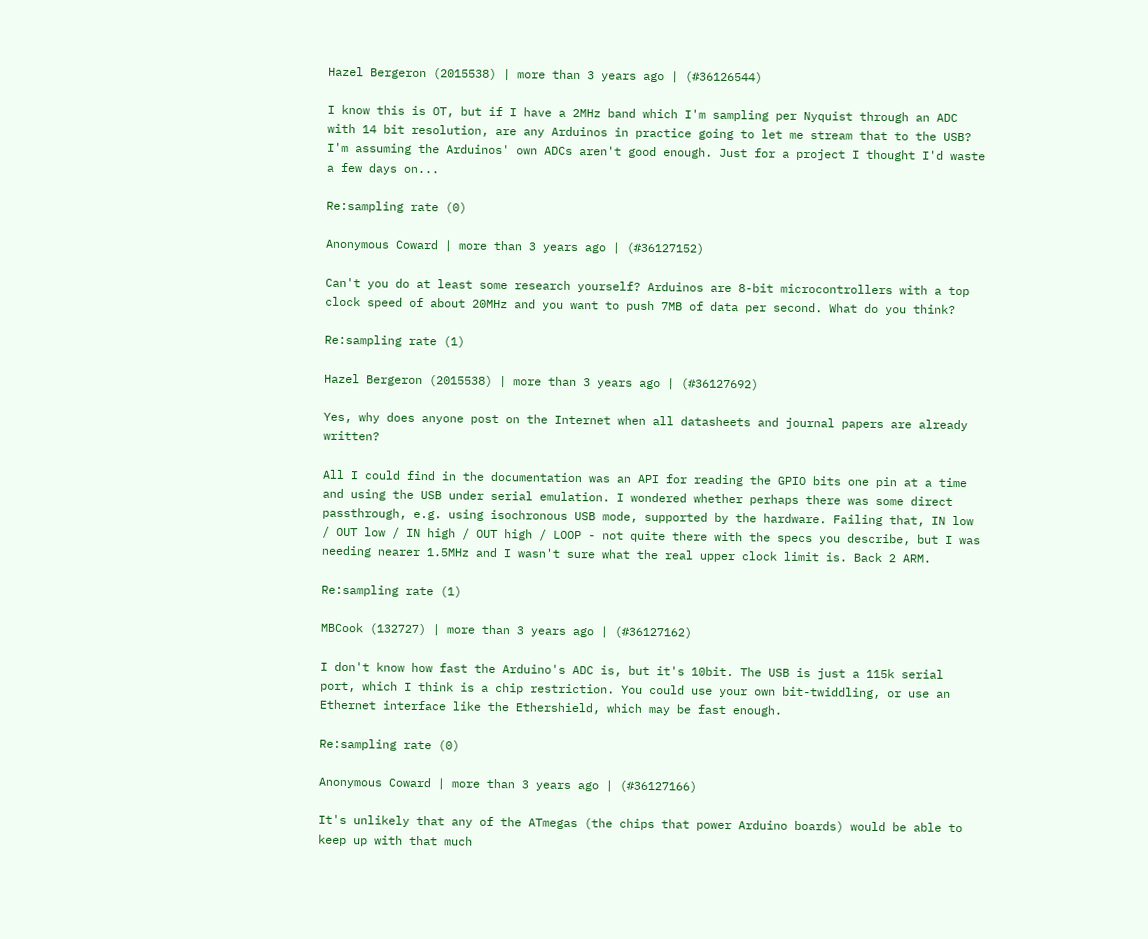Hazel Bergeron (2015538) | more than 3 years ago | (#36126544)

I know this is OT, but if I have a 2MHz band which I'm sampling per Nyquist through an ADC with 14 bit resolution, are any Arduinos in practice going to let me stream that to the USB? I'm assuming the Arduinos' own ADCs aren't good enough. Just for a project I thought I'd waste a few days on...

Re:sampling rate (0)

Anonymous Coward | more than 3 years ago | (#36127152)

Can't you do at least some research yourself? Arduinos are 8-bit microcontrollers with a top clock speed of about 20MHz and you want to push 7MB of data per second. What do you think?

Re:sampling rate (1)

Hazel Bergeron (2015538) | more than 3 years ago | (#36127692)

Yes, why does anyone post on the Internet when all datasheets and journal papers are already written?

All I could find in the documentation was an API for reading the GPIO bits one pin at a time and using the USB under serial emulation. I wondered whether perhaps there was some direct passthrough, e.g. using isochronous USB mode, supported by the hardware. Failing that, IN low / OUT low / IN high / OUT high / LOOP - not quite there with the specs you describe, but I was needing nearer 1.5MHz and I wasn't sure what the real upper clock limit is. Back 2 ARM.

Re:sampling rate (1)

MBCook (132727) | more than 3 years ago | (#36127162)

I don't know how fast the Arduino's ADC is, but it's 10bit. The USB is just a 115k serial port, which I think is a chip restriction. You could use your own bit-twiddling, or use an Ethernet interface like the Ethershield, which may be fast enough.

Re:sampling rate (0)

Anonymous Coward | more than 3 years ago | (#36127166)

It's unlikely that any of the ATmegas (the chips that power Arduino boards) would be able to keep up with that much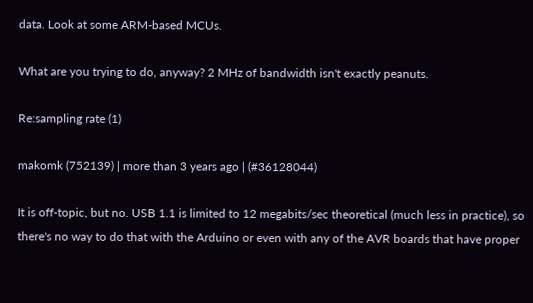data. Look at some ARM-based MCUs.

What are you trying to do, anyway? 2 MHz of bandwidth isn't exactly peanuts.

Re:sampling rate (1)

makomk (752139) | more than 3 years ago | (#36128044)

It is off-topic, but no. USB 1.1 is limited to 12 megabits/sec theoretical (much less in practice), so there's no way to do that with the Arduino or even with any of the AVR boards that have proper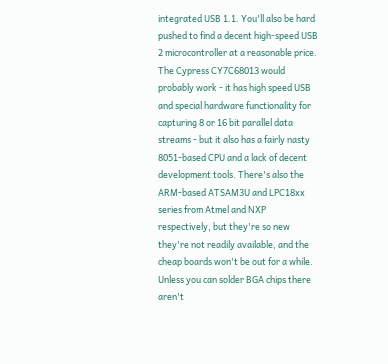integrated USB 1.1. You'll also be hard pushed to find a decent high-speed USB 2 microcontroller at a reasonable price. The Cypress CY7C68013 would probably work - it has high speed USB and special hardware functionality for capturing 8 or 16 bit parallel data streams - but it also has a fairly nasty 8051-based CPU and a lack of decent development tools. There's also the ARM-based ATSAM3U and LPC18xx series from Atmel and NXP respectively, but they're so new they're not readily available, and the cheap boards won't be out for a while. Unless you can solder BGA chips there aren't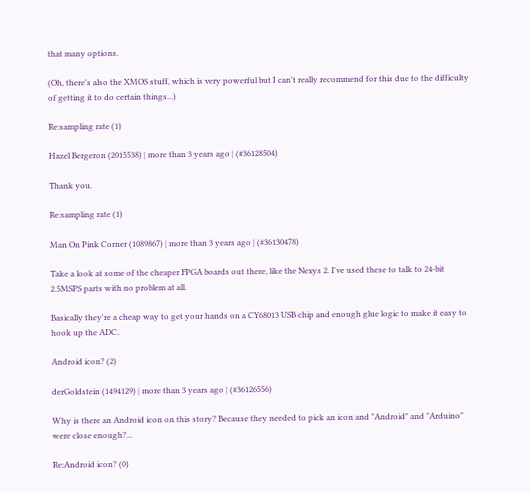that many options.

(Oh, there's also the XMOS stuff, which is very powerful but I can't really recommend for this due to the difficulty of getting it to do certain things...)

Re:sampling rate (1)

Hazel Bergeron (2015538) | more than 3 years ago | (#36128504)

Thank you.

Re:sampling rate (1)

Man On Pink Corner (1089867) | more than 3 years ago | (#36130478)

Take a look at some of the cheaper FPGA boards out there, like the Nexys 2. I've used these to talk to 24-bit 2.5MSPS parts with no problem at all.

Basically they're a cheap way to get your hands on a CY68013 USB chip and enough glue logic to make it easy to hook up the ADC.

Android icon? (2)

derGoldstein (1494129) | more than 3 years ago | (#36126556)

Why is there an Android icon on this story? Because they needed to pick an icon and "Android" and "Arduino" were close enough?...

Re:Android icon? (0)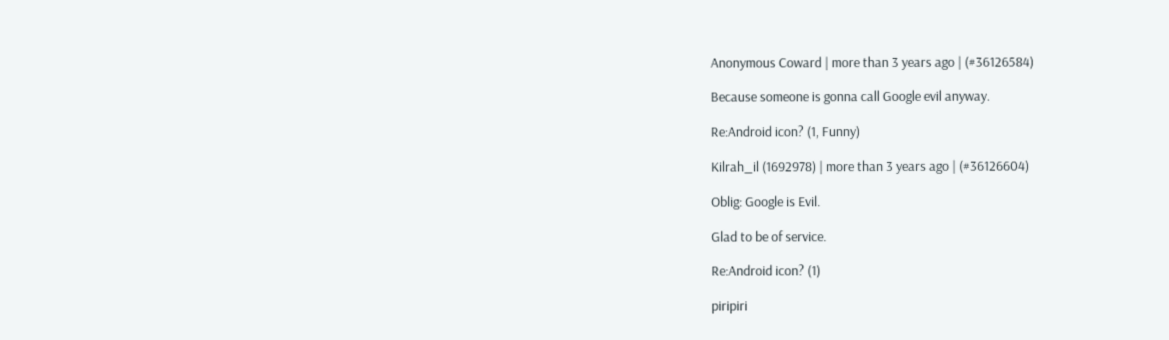Anonymous Coward | more than 3 years ago | (#36126584)

Because someone is gonna call Google evil anyway.

Re:Android icon? (1, Funny)

Kilrah_il (1692978) | more than 3 years ago | (#36126604)

Oblig: Google is Evil.

Glad to be of service.

Re:Android icon? (1)

piripiri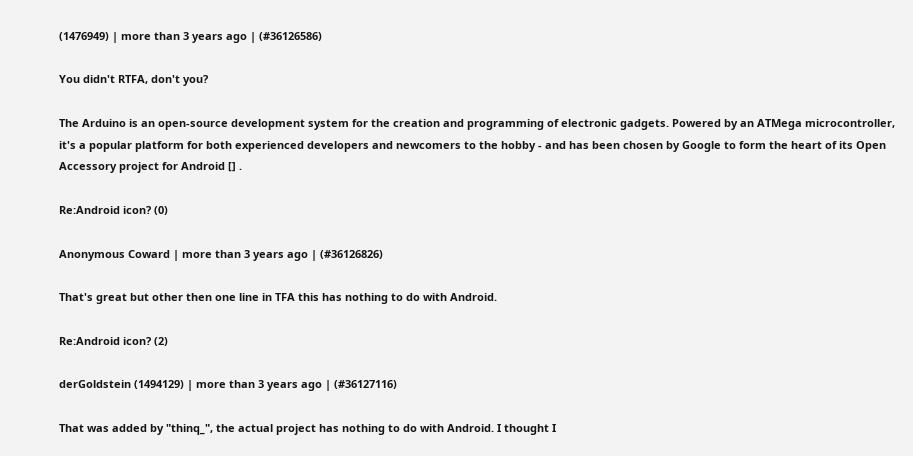(1476949) | more than 3 years ago | (#36126586)

You didn't RTFA, don't you?

The Arduino is an open-source development system for the creation and programming of electronic gadgets. Powered by an ATMega microcontroller, it's a popular platform for both experienced developers and newcomers to the hobby - and has been chosen by Google to form the heart of its Open Accessory project for Android [] .

Re:Android icon? (0)

Anonymous Coward | more than 3 years ago | (#36126826)

That's great but other then one line in TFA this has nothing to do with Android.

Re:Android icon? (2)

derGoldstein (1494129) | more than 3 years ago | (#36127116)

That was added by "thinq_", the actual project has nothing to do with Android. I thought I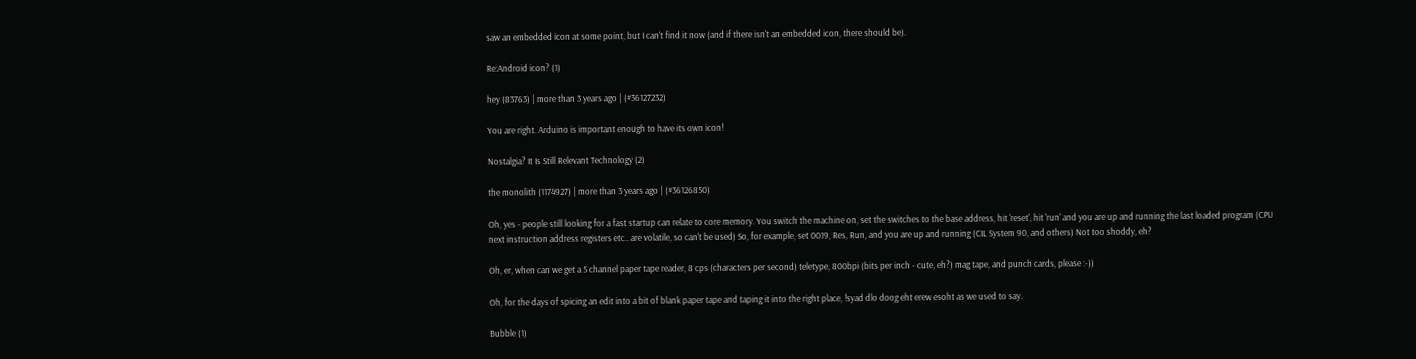saw an embedded icon at some point, but I can't find it now (and if there isn't an embedded icon, there should be).

Re:Android icon? (1)

hey (83763) | more than 3 years ago | (#36127232)

You are right. Arduino is important enough to have its own icon!

Nostalgia? It Is Still Relevant Technology (2)

the monolith (1174927) | more than 3 years ago | (#36126850)

Oh, yes - people still looking for a fast startup can relate to core memory. You switch the machine on, set the switches to the base address, hit 'reset', hit 'run' and you are up and running the last loaded program (CPU next instruction address registers etc.. are volatile, so can't be used) So, for example, set 0019, Res, Run, and you are up and running (CIL System 90, and others) Not too shoddy, eh?

Oh, er, when can we get a 5 channel paper tape reader, 8 cps (characters per second) teletype, 800bpi (bits per inch - cute, eh?) mag tape, and punch cards, please :-))

Oh, for the days of spicing an edit into a bit of blank paper tape and taping it into the right place, !syad dlo doog eht erew esoht as we used to say.

Bubble (1)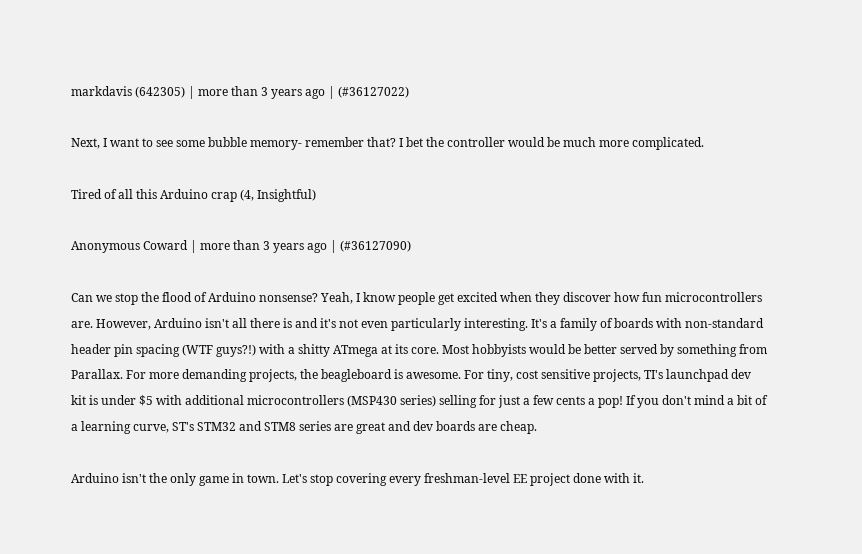markdavis (642305) | more than 3 years ago | (#36127022)

Next, I want to see some bubble memory- remember that? I bet the controller would be much more complicated.

Tired of all this Arduino crap (4, Insightful)

Anonymous Coward | more than 3 years ago | (#36127090)

Can we stop the flood of Arduino nonsense? Yeah, I know people get excited when they discover how fun microcontrollers are. However, Arduino isn't all there is and it's not even particularly interesting. It's a family of boards with non-standard header pin spacing (WTF guys?!) with a shitty ATmega at its core. Most hobbyists would be better served by something from Parallax. For more demanding projects, the beagleboard is awesome. For tiny, cost sensitive projects, TI's launchpad dev kit is under $5 with additional microcontrollers (MSP430 series) selling for just a few cents a pop! If you don't mind a bit of a learning curve, ST's STM32 and STM8 series are great and dev boards are cheap.

Arduino isn't the only game in town. Let's stop covering every freshman-level EE project done with it.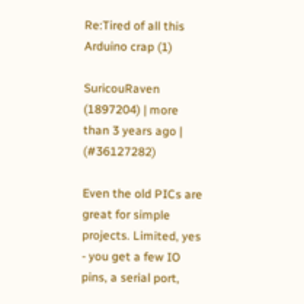Re:Tired of all this Arduino crap (1)

SuricouRaven (1897204) | more than 3 years ago | (#36127282)

Even the old PICs are great for simple projects. Limited, yes - you get a few IO pins, a serial port,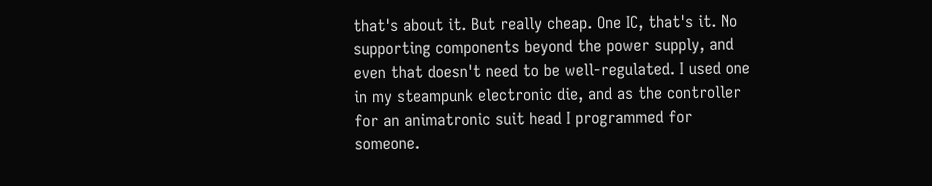that's about it. But really cheap. One IC, that's it. No supporting components beyond the power supply, and even that doesn't need to be well-regulated. I used one in my steampunk electronic die, and as the controller for an animatronic suit head I programmed for someone.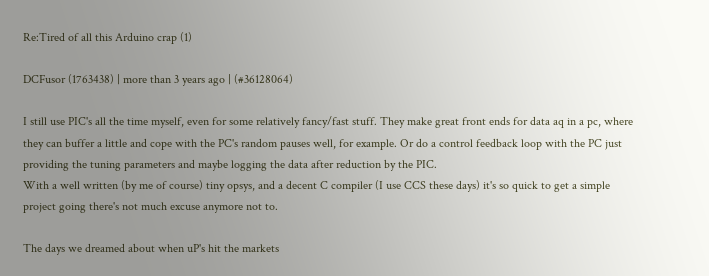Re:Tired of all this Arduino crap (1)

DCFusor (1763438) | more than 3 years ago | (#36128064)

I still use PIC's all the time myself, even for some relatively fancy/fast stuff. They make great front ends for data aq in a pc, where they can buffer a little and cope with the PC's random pauses well, for example. Or do a control feedback loop with the PC just providing the tuning parameters and maybe logging the data after reduction by the PIC.
With a well written (by me of course) tiny opsys, and a decent C compiler (I use CCS these days) it's so quick to get a simple project going there's not much excuse anymore not to.

The days we dreamed about when uP's hit the markets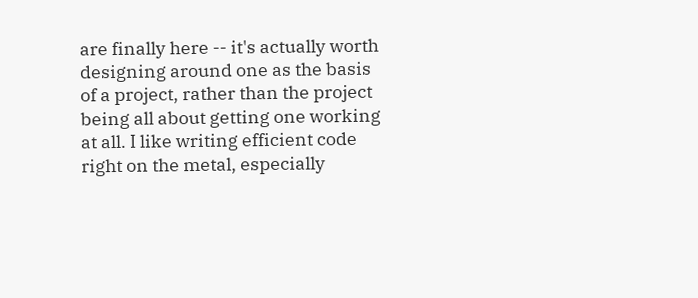are finally here -- it's actually worth designing around one as the basis of a project, rather than the project being all about getting one working at all. I like writing efficient code right on the metal, especially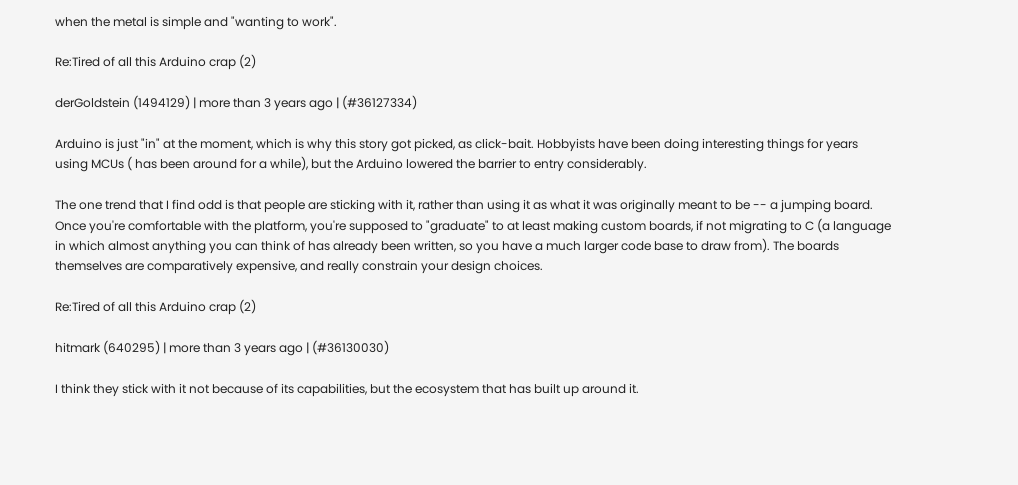when the metal is simple and "wanting to work".

Re:Tired of all this Arduino crap (2)

derGoldstein (1494129) | more than 3 years ago | (#36127334)

Arduino is just "in" at the moment, which is why this story got picked, as click-bait. Hobbyists have been doing interesting things for years using MCUs ( has been around for a while), but the Arduino lowered the barrier to entry considerably.

The one trend that I find odd is that people are sticking with it, rather than using it as what it was originally meant to be -- a jumping board. Once you're comfortable with the platform, you're supposed to "graduate" to at least making custom boards, if not migrating to C (a language in which almost anything you can think of has already been written, so you have a much larger code base to draw from). The boards themselves are comparatively expensive, and really constrain your design choices.

Re:Tired of all this Arduino crap (2)

hitmark (640295) | more than 3 years ago | (#36130030)

I think they stick with it not because of its capabilities, but the ecosystem that has built up around it.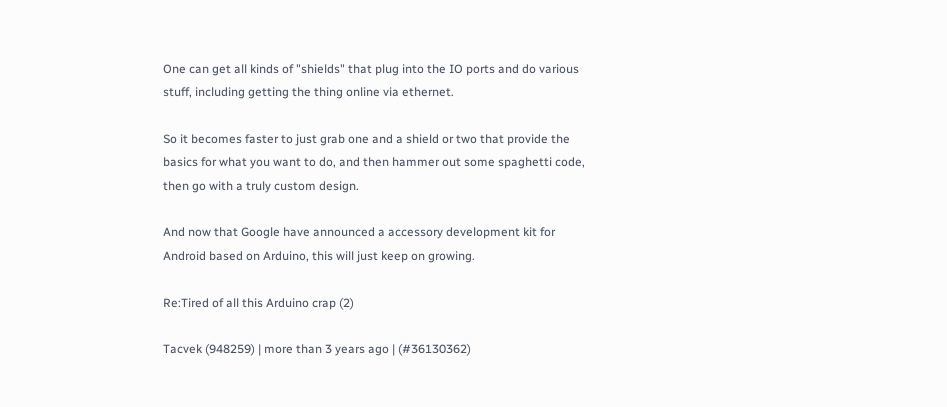One can get all kinds of "shields" that plug into the IO ports and do various stuff, including getting the thing online via ethernet.

So it becomes faster to just grab one and a shield or two that provide the basics for what you want to do, and then hammer out some spaghetti code, then go with a truly custom design.

And now that Google have announced a accessory development kit for Android based on Arduino, this will just keep on growing.

Re:Tired of all this Arduino crap (2)

Tacvek (948259) | more than 3 years ago | (#36130362)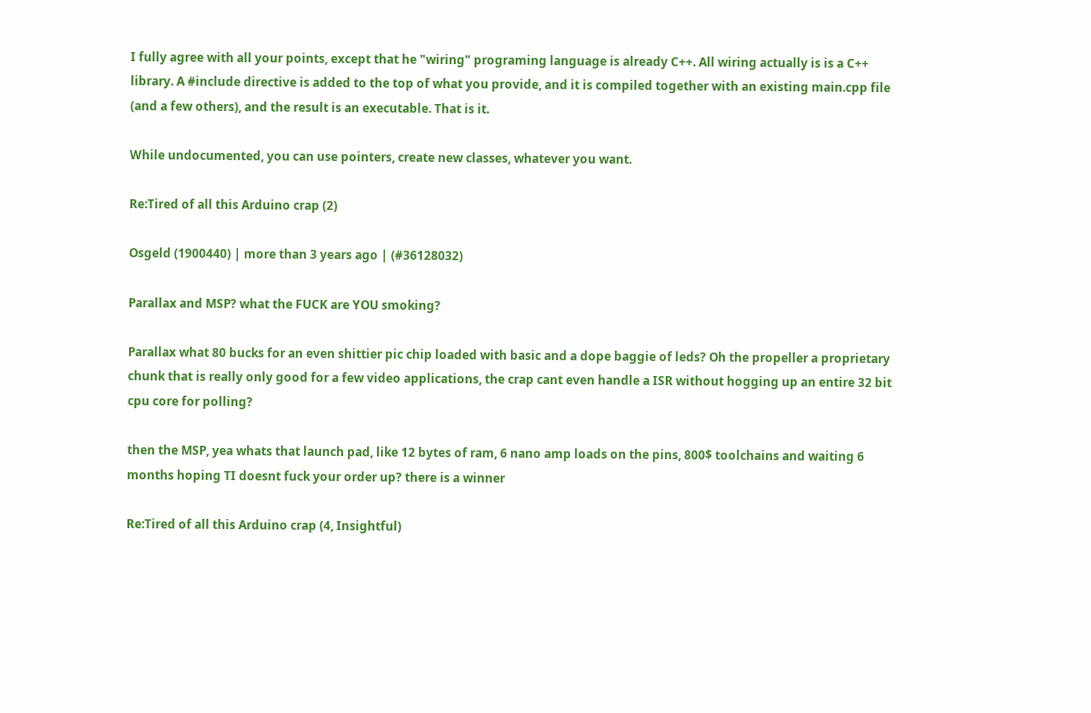I fully agree with all your points, except that he "wiring" programing language is already C++. All wiring actually is is a C++ library. A #include directive is added to the top of what you provide, and it is compiled together with an existing main.cpp file (and a few others), and the result is an executable. That is it.

While undocumented, you can use pointers, create new classes, whatever you want.

Re:Tired of all this Arduino crap (2)

Osgeld (1900440) | more than 3 years ago | (#36128032)

Parallax and MSP? what the FUCK are YOU smoking?

Parallax what 80 bucks for an even shittier pic chip loaded with basic and a dope baggie of leds? Oh the propeller a proprietary chunk that is really only good for a few video applications, the crap cant even handle a ISR without hogging up an entire 32 bit cpu core for polling?

then the MSP, yea whats that launch pad, like 12 bytes of ram, 6 nano amp loads on the pins, 800$ toolchains and waiting 6 months hoping TI doesnt fuck your order up? there is a winner

Re:Tired of all this Arduino crap (4, Insightful)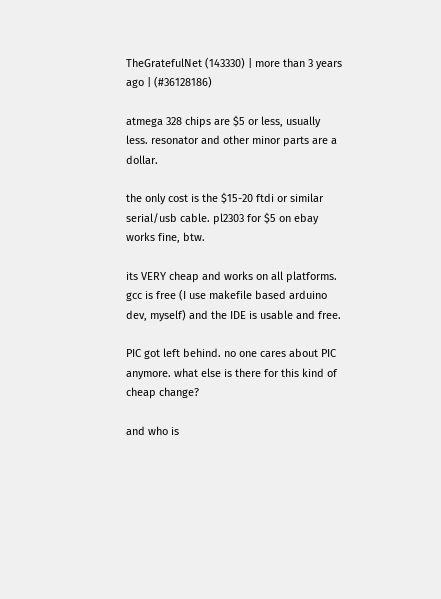TheGratefulNet (143330) | more than 3 years ago | (#36128186)

atmega 328 chips are $5 or less, usually less. resonator and other minor parts are a dollar.

the only cost is the $15-20 ftdi or similar serial/usb cable. pl2303 for $5 on ebay works fine, btw.

its VERY cheap and works on all platforms. gcc is free (I use makefile based arduino dev, myself) and the IDE is usable and free.

PIC got left behind. no one cares about PIC anymore. what else is there for this kind of cheap change?

and who is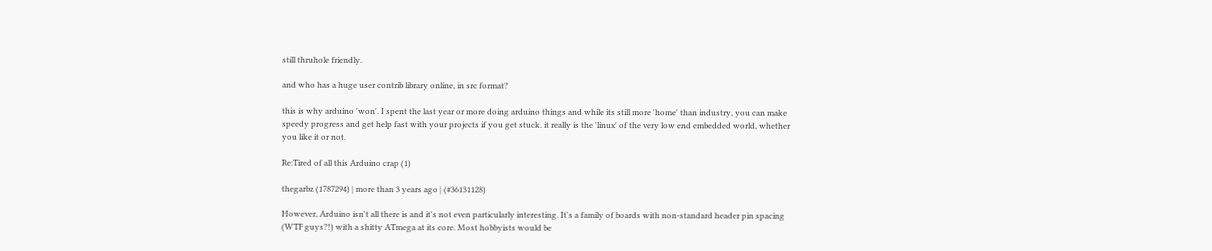still thruhole friendly.

and who has a huge user contrib library online, in src format?

this is why arduino 'won'. I spent the last year or more doing arduino things and while its still more 'home' than industry, you can make speedy progress and get help fast with your projects if you get stuck. it really is the 'linux' of the very low end embedded world, whether you like it or not.

Re:Tired of all this Arduino crap (1)

thegarbz (1787294) | more than 3 years ago | (#36131128)

However, Arduino isn't all there is and it's not even particularly interesting. It's a family of boards with non-standard header pin spacing (WTF guys?!) with a shitty ATmega at its core. Most hobbyists would be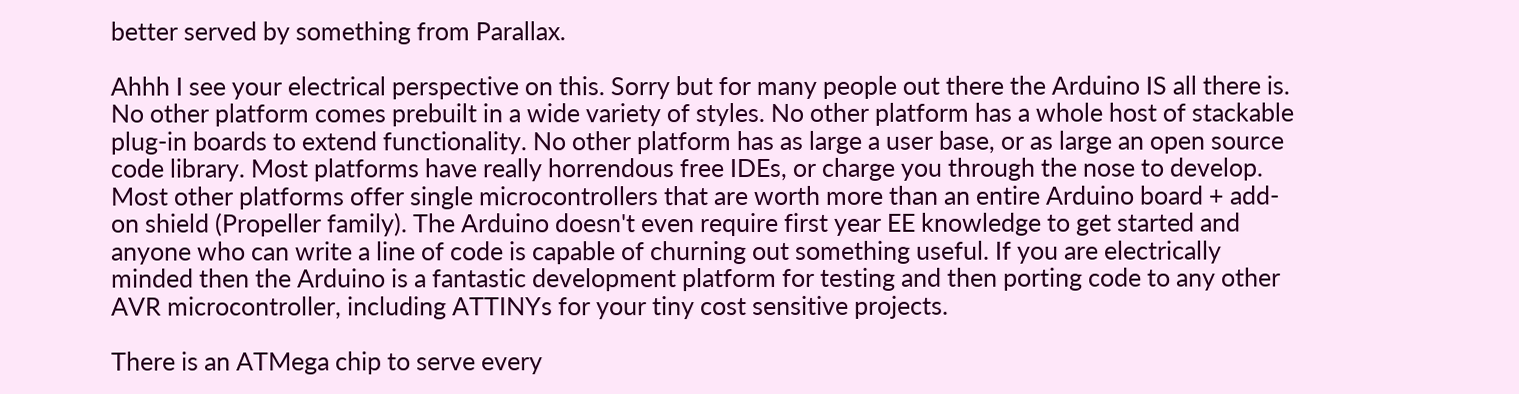better served by something from Parallax.

Ahhh I see your electrical perspective on this. Sorry but for many people out there the Arduino IS all there is. No other platform comes prebuilt in a wide variety of styles. No other platform has a whole host of stackable plug-in boards to extend functionality. No other platform has as large a user base, or as large an open source code library. Most platforms have really horrendous free IDEs, or charge you through the nose to develop. Most other platforms offer single microcontrollers that are worth more than an entire Arduino board + add-on shield (Propeller family). The Arduino doesn't even require first year EE knowledge to get started and anyone who can write a line of code is capable of churning out something useful. If you are electrically minded then the Arduino is a fantastic development platform for testing and then porting code to any other AVR microcontroller, including ATTINYs for your tiny cost sensitive projects.

There is an ATMega chip to serve every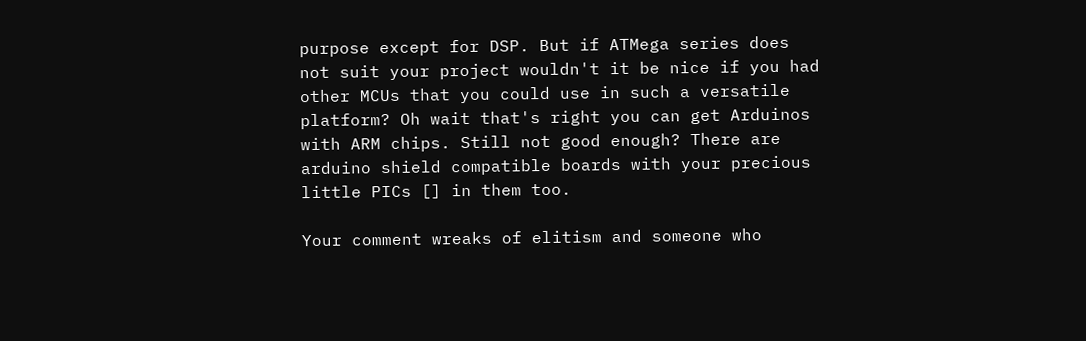purpose except for DSP. But if ATMega series does not suit your project wouldn't it be nice if you had other MCUs that you could use in such a versatile platform? Oh wait that's right you can get Arduinos with ARM chips. Still not good enough? There are arduino shield compatible boards with your precious little PICs [] in them too.

Your comment wreaks of elitism and someone who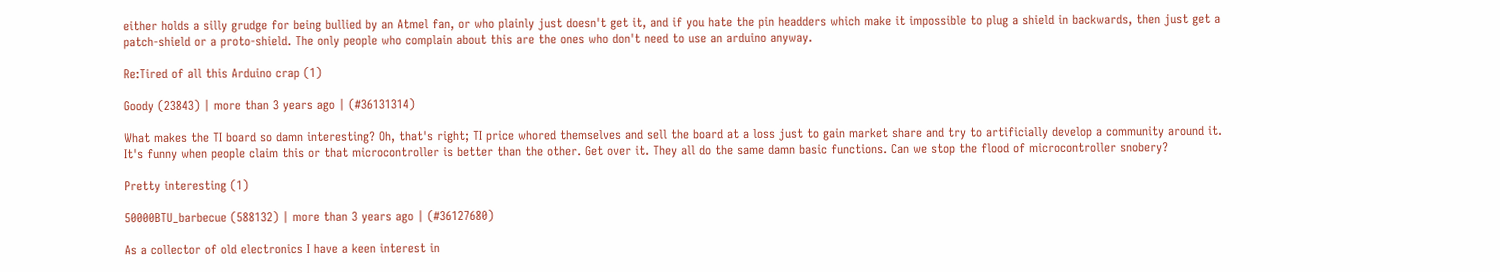either holds a silly grudge for being bullied by an Atmel fan, or who plainly just doesn't get it, and if you hate the pin headders which make it impossible to plug a shield in backwards, then just get a patch-shield or a proto-shield. The only people who complain about this are the ones who don't need to use an arduino anyway.

Re:Tired of all this Arduino crap (1)

Goody (23843) | more than 3 years ago | (#36131314)

What makes the TI board so damn interesting? Oh, that's right; TI price whored themselves and sell the board at a loss just to gain market share and try to artificially develop a community around it. It's funny when people claim this or that microcontroller is better than the other. Get over it. They all do the same damn basic functions. Can we stop the flood of microcontroller snobery?

Pretty interesting (1)

50000BTU_barbecue (588132) | more than 3 years ago | (#36127680)

As a collector of old electronics I have a keen interest in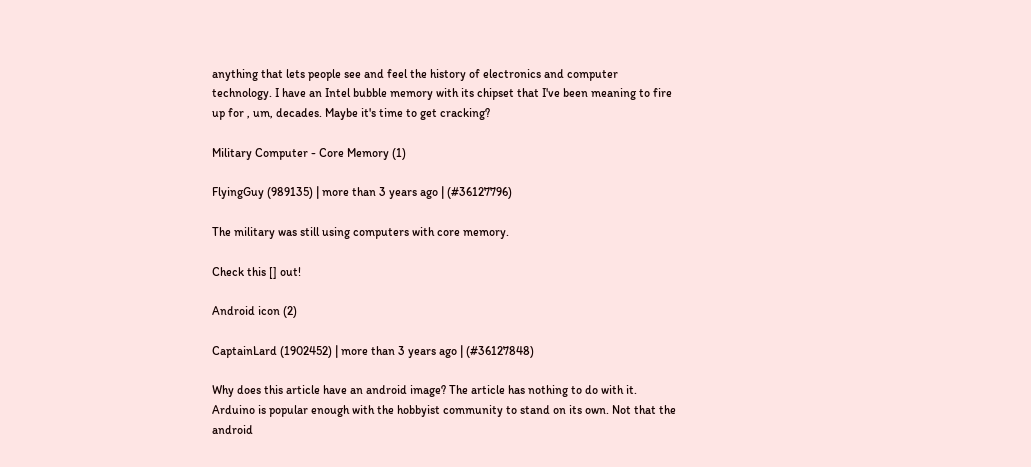anything that lets people see and feel the history of electronics and computer technology. I have an Intel bubble memory with its chipset that I've been meaning to fire up for , um, decades. Maybe it's time to get cracking?

Military Computer - Core Memory (1)

FlyingGuy (989135) | more than 3 years ago | (#36127796)

The military was still using computers with core memory.

Check this [] out!

Android icon (2)

CaptainLard (1902452) | more than 3 years ago | (#36127848)

Why does this article have an android image? The article has nothing to do with it. Arduino is popular enough with the hobbyist community to stand on its own. Not that the android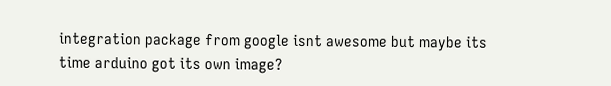integration package from google isnt awesome but maybe its time arduino got its own image?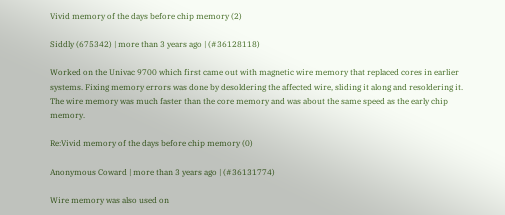Vivid memory of the days before chip memory (2)

Siddly (675342) | more than 3 years ago | (#36128118)

Worked on the Univac 9700 which first came out with magnetic wire memory that replaced cores in earlier systems. Fixing memory errors was done by desoldering the affected wire, sliding it along and resoldering it. The wire memory was much faster than the core memory and was about the same speed as the early chip memory.

Re:Vivid memory of the days before chip memory (0)

Anonymous Coward | more than 3 years ago | (#36131774)

Wire memory was also used on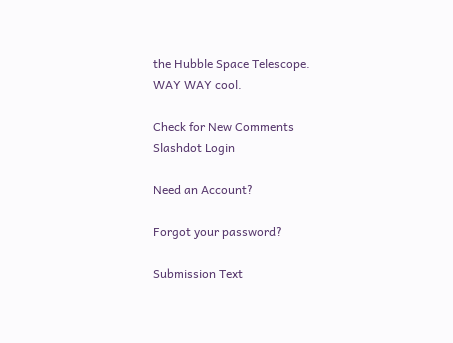the Hubble Space Telescope. WAY WAY cool.

Check for New Comments
Slashdot Login

Need an Account?

Forgot your password?

Submission Text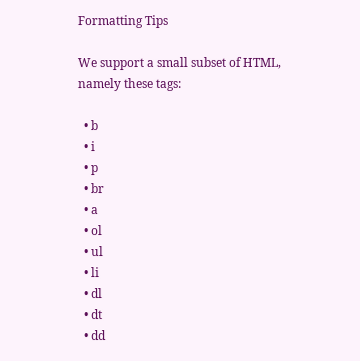Formatting Tips

We support a small subset of HTML, namely these tags:

  • b
  • i
  • p
  • br
  • a
  • ol
  • ul
  • li
  • dl
  • dt
  • dd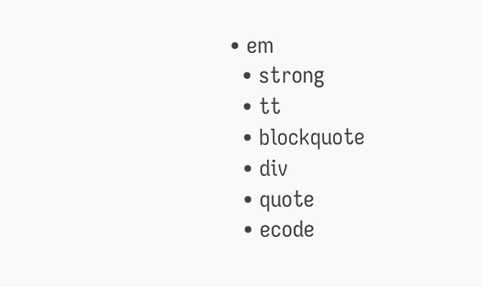• em
  • strong
  • tt
  • blockquote
  • div
  • quote
  • ecode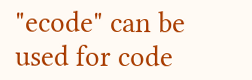"ecode" can be used for code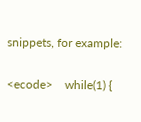snippets, for example:

<ecode>    while(1) {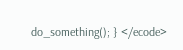do_something(); } </ecode>